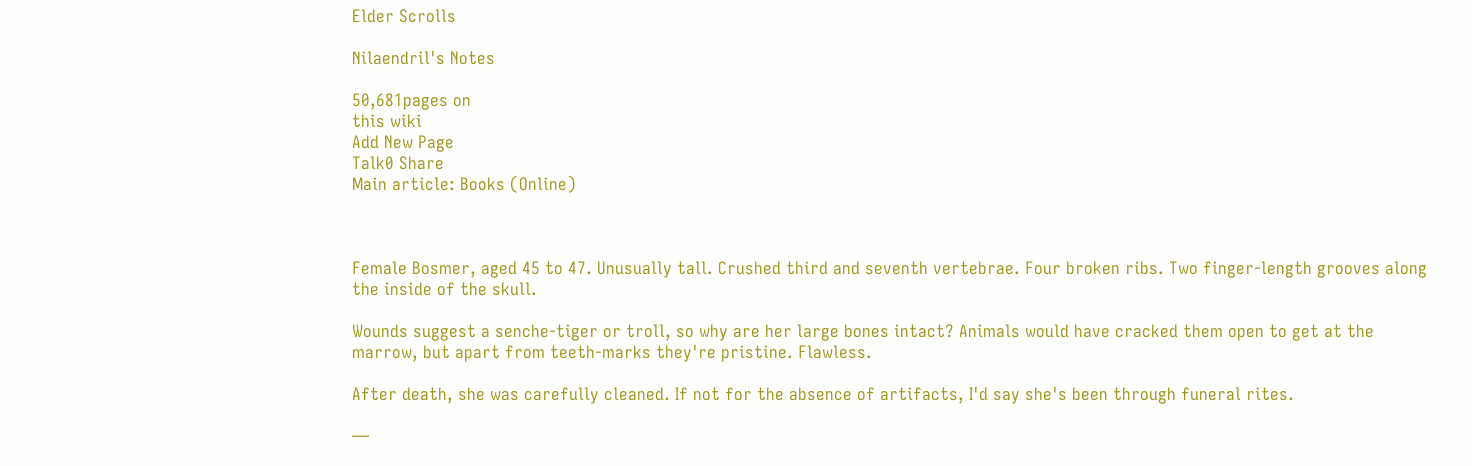Elder Scrolls

Nilaendril's Notes

50,681pages on
this wiki
Add New Page
Talk0 Share
Main article: Books (Online)



Female Bosmer, aged 45 to 47. Unusually tall. Crushed third and seventh vertebrae. Four broken ribs. Two finger-length grooves along the inside of the skull.

Wounds suggest a senche-tiger or troll, so why are her large bones intact? Animals would have cracked them open to get at the marrow, but apart from teeth-marks they're pristine. Flawless.

After death, she was carefully cleaned. If not for the absence of artifacts, I'd say she's been through funeral rites.

—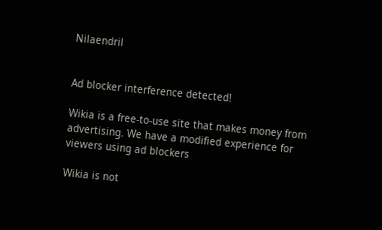Nilaendril


Ad blocker interference detected!

Wikia is a free-to-use site that makes money from advertising. We have a modified experience for viewers using ad blockers

Wikia is not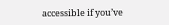accessible if you’ve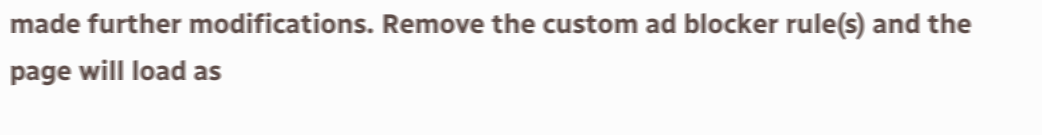made further modifications. Remove the custom ad blocker rule(s) and the page will load as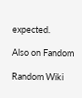expected.

Also on Fandom

Random Wiki